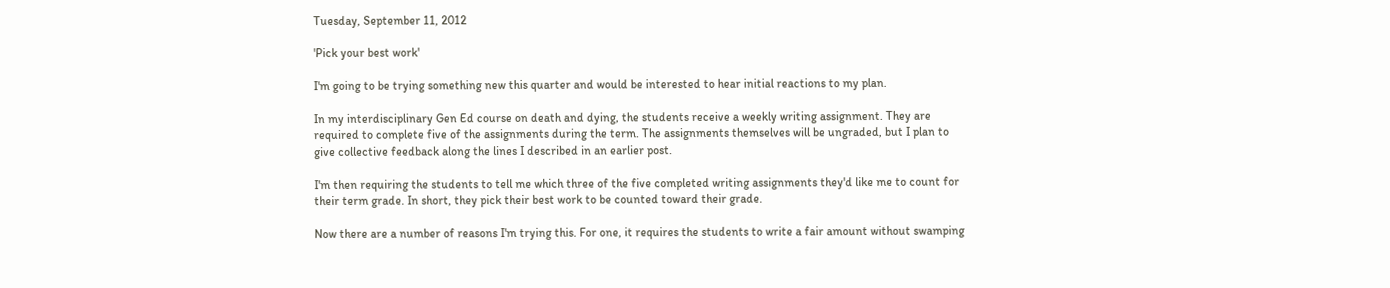Tuesday, September 11, 2012

'Pick your best work'

I'm going to be trying something new this quarter and would be interested to hear initial reactions to my plan.

In my interdisciplinary Gen Ed course on death and dying, the students receive a weekly writing assignment. They are required to complete five of the assignments during the term. The assignments themselves will be ungraded, but I plan to give collective feedback along the lines I described in an earlier post.

I'm then requiring the students to tell me which three of the five completed writing assignments they'd like me to count for their term grade. In short, they pick their best work to be counted toward their grade.

Now there are a number of reasons I'm trying this. For one, it requires the students to write a fair amount without swamping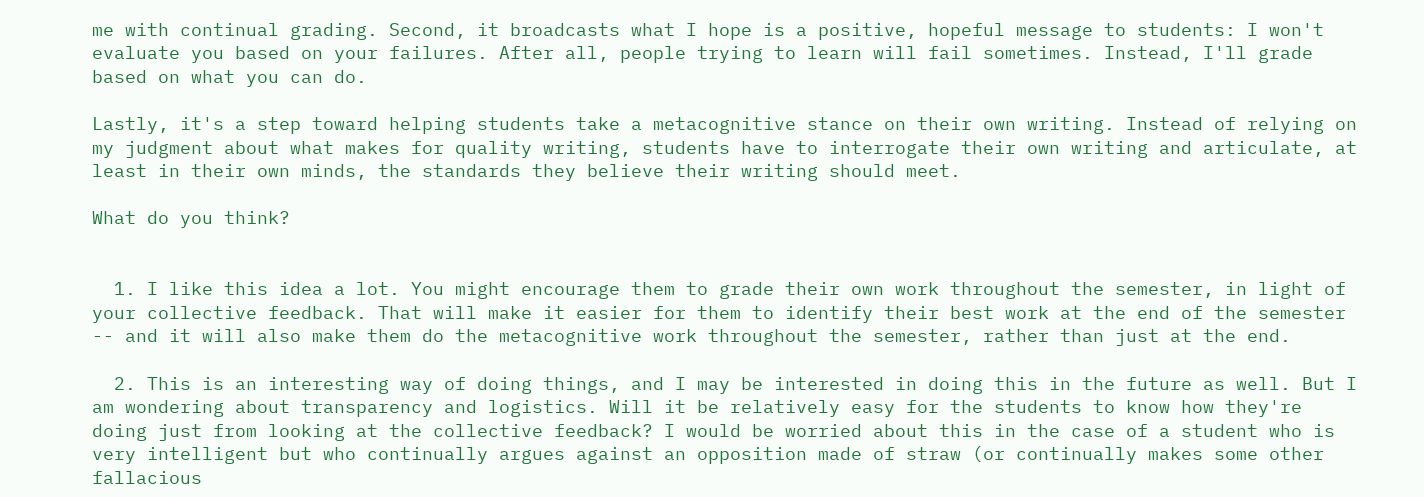me with continual grading. Second, it broadcasts what I hope is a positive, hopeful message to students: I won't evaluate you based on your failures. After all, people trying to learn will fail sometimes. Instead, I'll grade based on what you can do.

Lastly, it's a step toward helping students take a metacognitive stance on their own writing. Instead of relying on my judgment about what makes for quality writing, students have to interrogate their own writing and articulate, at least in their own minds, the standards they believe their writing should meet.

What do you think?


  1. I like this idea a lot. You might encourage them to grade their own work throughout the semester, in light of your collective feedback. That will make it easier for them to identify their best work at the end of the semester -- and it will also make them do the metacognitive work throughout the semester, rather than just at the end.

  2. This is an interesting way of doing things, and I may be interested in doing this in the future as well. But I am wondering about transparency and logistics. Will it be relatively easy for the students to know how they're doing just from looking at the collective feedback? I would be worried about this in the case of a student who is very intelligent but who continually argues against an opposition made of straw (or continually makes some other fallacious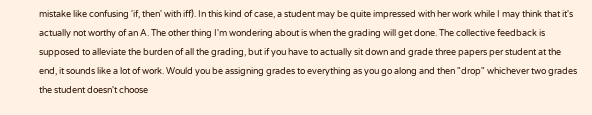mistake like confusing 'if, then' with iff). In this kind of case, a student may be quite impressed with her work while I may think that it's actually not worthy of an A. The other thing I'm wondering about is when the grading will get done. The collective feedback is supposed to alleviate the burden of all the grading, but if you have to actually sit down and grade three papers per student at the end, it sounds like a lot of work. Would you be assigning grades to everything as you go along and then "drop" whichever two grades the student doesn't choose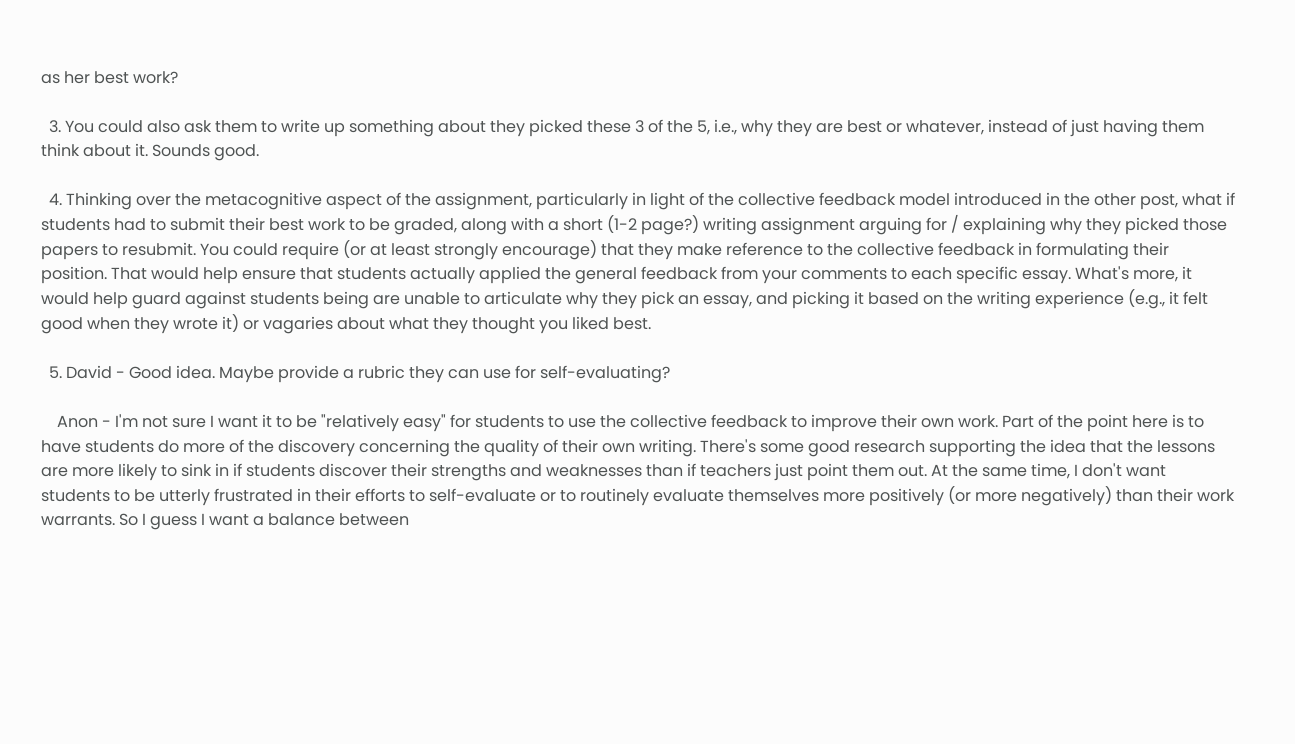as her best work?

  3. You could also ask them to write up something about they picked these 3 of the 5, i.e., why they are best or whatever, instead of just having them think about it. Sounds good.

  4. Thinking over the metacognitive aspect of the assignment, particularly in light of the collective feedback model introduced in the other post, what if students had to submit their best work to be graded, along with a short (1-2 page?) writing assignment arguing for / explaining why they picked those papers to resubmit. You could require (or at least strongly encourage) that they make reference to the collective feedback in formulating their position. That would help ensure that students actually applied the general feedback from your comments to each specific essay. What's more, it would help guard against students being are unable to articulate why they pick an essay, and picking it based on the writing experience (e.g., it felt good when they wrote it) or vagaries about what they thought you liked best.

  5. David - Good idea. Maybe provide a rubric they can use for self-evaluating?

    Anon - I'm not sure I want it to be "relatively easy" for students to use the collective feedback to improve their own work. Part of the point here is to have students do more of the discovery concerning the quality of their own writing. There's some good research supporting the idea that the lessons are more likely to sink in if students discover their strengths and weaknesses than if teachers just point them out. At the same time, I don't want students to be utterly frustrated in their efforts to self-evaluate or to routinely evaluate themselves more positively (or more negatively) than their work warrants. So I guess I want a balance between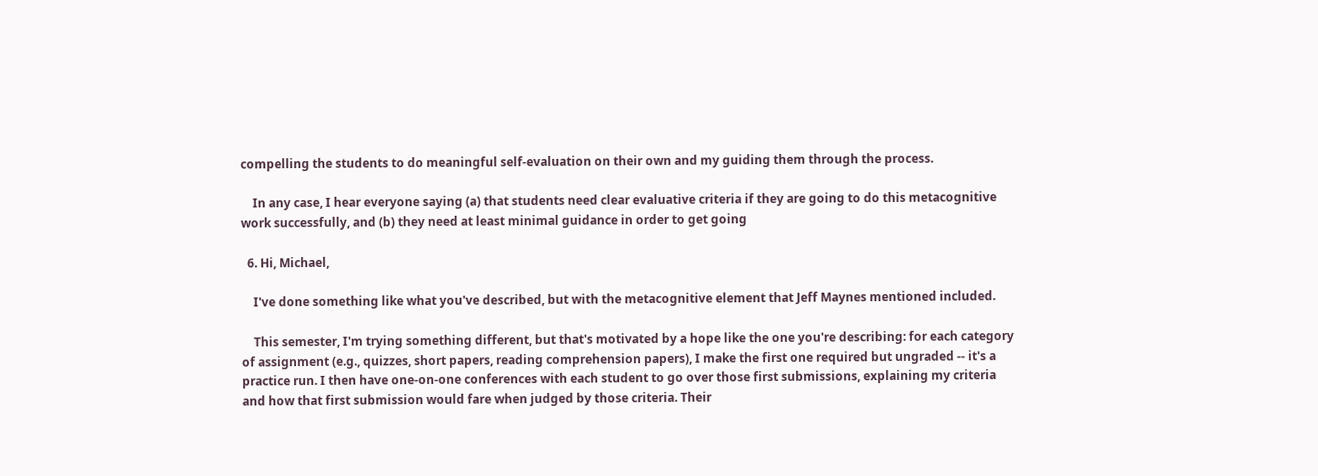compelling the students to do meaningful self-evaluation on their own and my guiding them through the process.

    In any case, I hear everyone saying (a) that students need clear evaluative criteria if they are going to do this metacognitive work successfully, and (b) they need at least minimal guidance in order to get going

  6. Hi, Michael,

    I've done something like what you've described, but with the metacognitive element that Jeff Maynes mentioned included.

    This semester, I'm trying something different, but that's motivated by a hope like the one you're describing: for each category of assignment (e.g., quizzes, short papers, reading comprehension papers), I make the first one required but ungraded -- it's a practice run. I then have one-on-one conferences with each student to go over those first submissions, explaining my criteria and how that first submission would fare when judged by those criteria. Their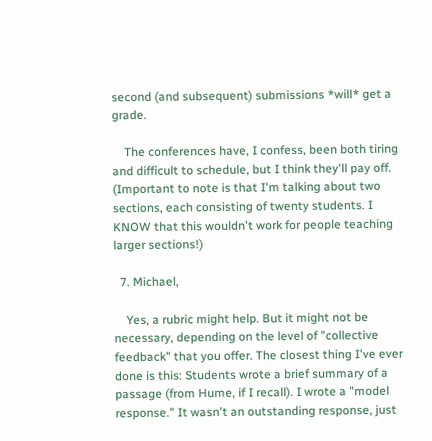second (and subsequent) submissions *will* get a grade.

    The conferences have, I confess, been both tiring and difficult to schedule, but I think they'll pay off. (Important to note is that I'm talking about two sections, each consisting of twenty students. I KNOW that this wouldn't work for people teaching larger sections!)

  7. Michael,

    Yes, a rubric might help. But it might not be necessary, depending on the level of "collective feedback" that you offer. The closest thing I've ever done is this: Students wrote a brief summary of a passage (from Hume, if I recall). I wrote a "model response." It wasn't an outstanding response, just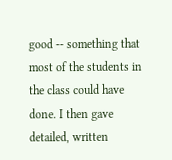good -- something that most of the students in the class could have done. I then gave detailed, written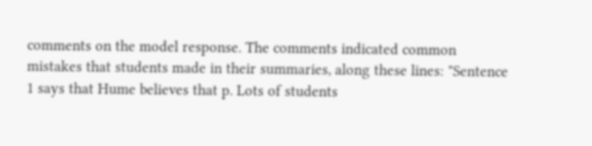comments on the model response. The comments indicated common mistakes that students made in their summaries, along these lines: "Sentence 1 says that Hume believes that p. Lots of students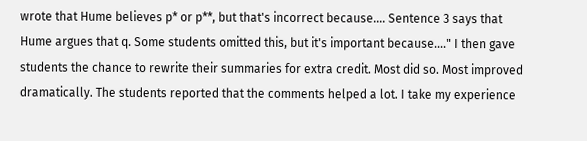wrote that Hume believes p* or p**, but that's incorrect because.... Sentence 3 says that Hume argues that q. Some students omitted this, but it's important because...." I then gave students the chance to rewrite their summaries for extra credit. Most did so. Most improved dramatically. The students reported that the comments helped a lot. I take my experience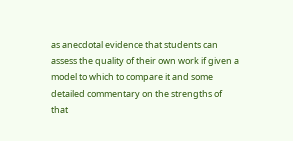as anecdotal evidence that students can assess the quality of their own work if given a model to which to compare it and some detailed commentary on the strengths of that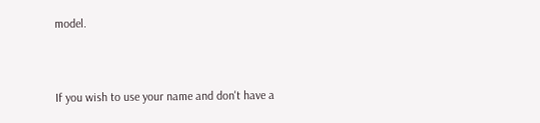model.


If you wish to use your name and don't have a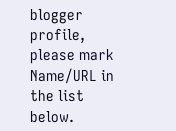blogger profile, please mark Name/URL in the list below.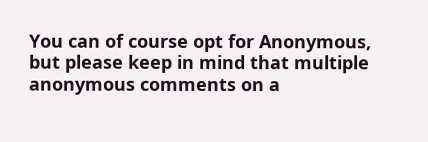You can of course opt for Anonymous, but please keep in mind that multiple anonymous comments on a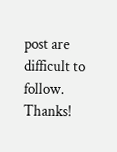post are difficult to follow. Thanks!